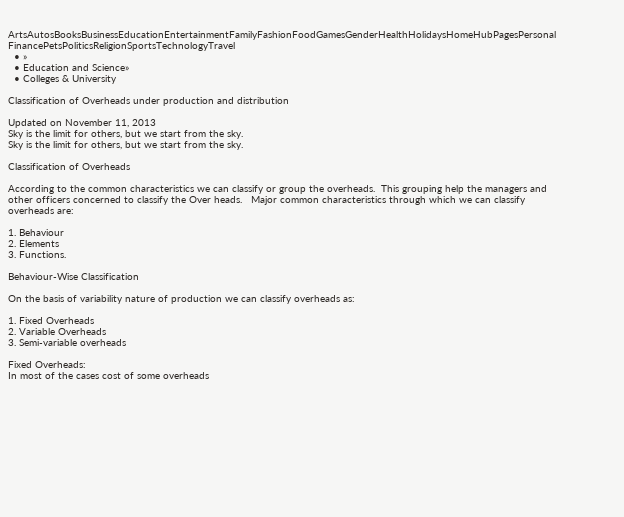ArtsAutosBooksBusinessEducationEntertainmentFamilyFashionFoodGamesGenderHealthHolidaysHomeHubPagesPersonal FinancePetsPoliticsReligionSportsTechnologyTravel
  • »
  • Education and Science»
  • Colleges & University

Classification of Overheads under production and distribution

Updated on November 11, 2013
Sky is the limit for others, but we start from the sky.
Sky is the limit for others, but we start from the sky.

Classification of Overheads

According to the common characteristics we can classify or group the overheads.  This grouping help the managers and other officers concerned to classify the Over heads.   Major common characteristics through which we can classify overheads are:

1. Behaviour
2. Elements
3. Functions.

Behaviour-Wise Classification

On the basis of variability nature of production we can classify overheads as:

1. Fixed Overheads
2. Variable Overheads
3. Semi-variable overheads

Fixed Overheads:
In most of the cases cost of some overheads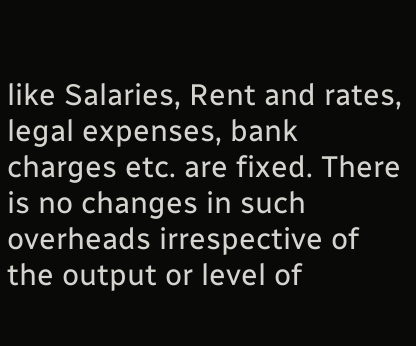like Salaries, Rent and rates, legal expenses, bank charges etc. are fixed. There is no changes in such overheads irrespective of the output or level of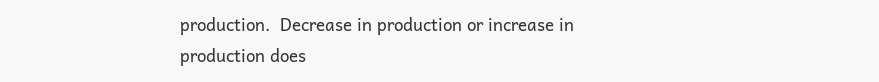production.  Decrease in production or increase in production does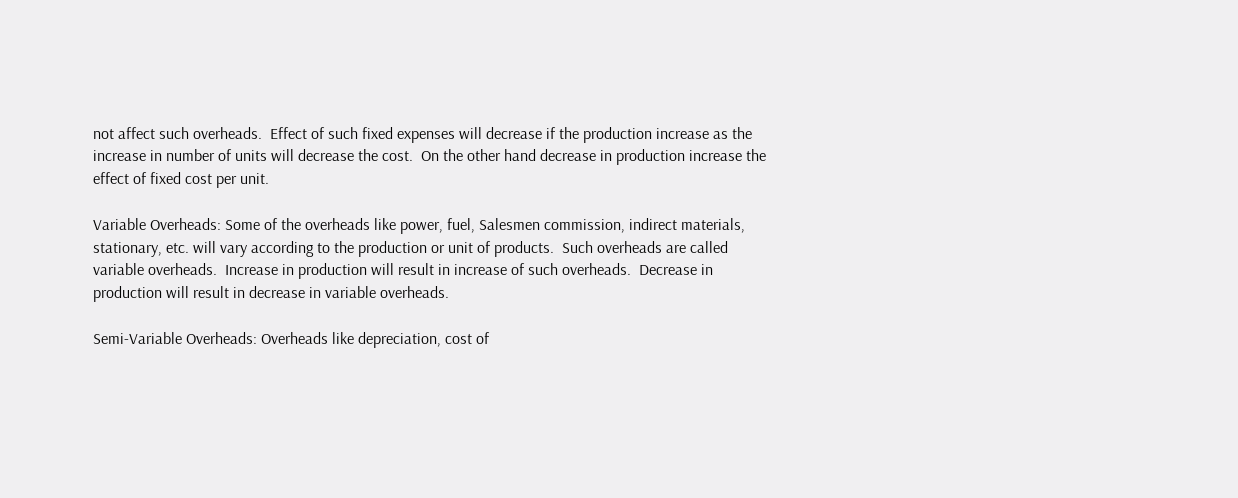not affect such overheads.  Effect of such fixed expenses will decrease if the production increase as the increase in number of units will decrease the cost.  On the other hand decrease in production increase the effect of fixed cost per unit.

Variable Overheads: Some of the overheads like power, fuel, Salesmen commission, indirect materials, stationary, etc. will vary according to the production or unit of products.  Such overheads are called variable overheads.  Increase in production will result in increase of such overheads.  Decrease in production will result in decrease in variable overheads.

Semi-Variable Overheads: Overheads like depreciation, cost of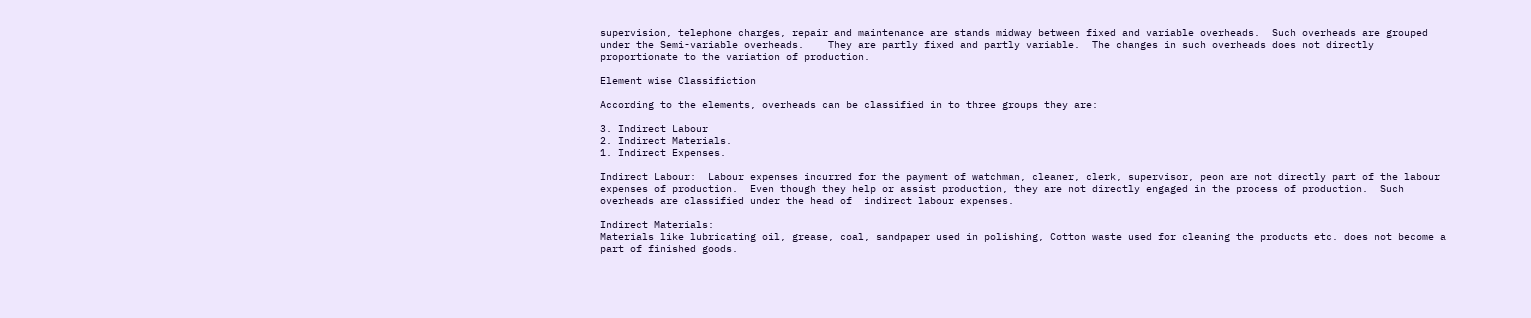supervision, telephone charges, repair and maintenance are stands midway between fixed and variable overheads.  Such overheads are grouped under the Semi-variable overheads.    They are partly fixed and partly variable.  The changes in such overheads does not directly proportionate to the variation of production.

Element wise Classifiction

According to the elements, overheads can be classified in to three groups they are:

3. Indirect Labour
2. Indirect Materials.
1. Indirect Expenses.

Indirect Labour:  Labour expenses incurred for the payment of watchman, cleaner, clerk, supervisor, peon are not directly part of the labour expenses of production.  Even though they help or assist production, they are not directly engaged in the process of production.  Such overheads are classified under the head of  indirect labour expenses.

Indirect Materials:
Materials like lubricating oil, grease, coal, sandpaper used in polishing, Cotton waste used for cleaning the products etc. does not become a part of finished goods.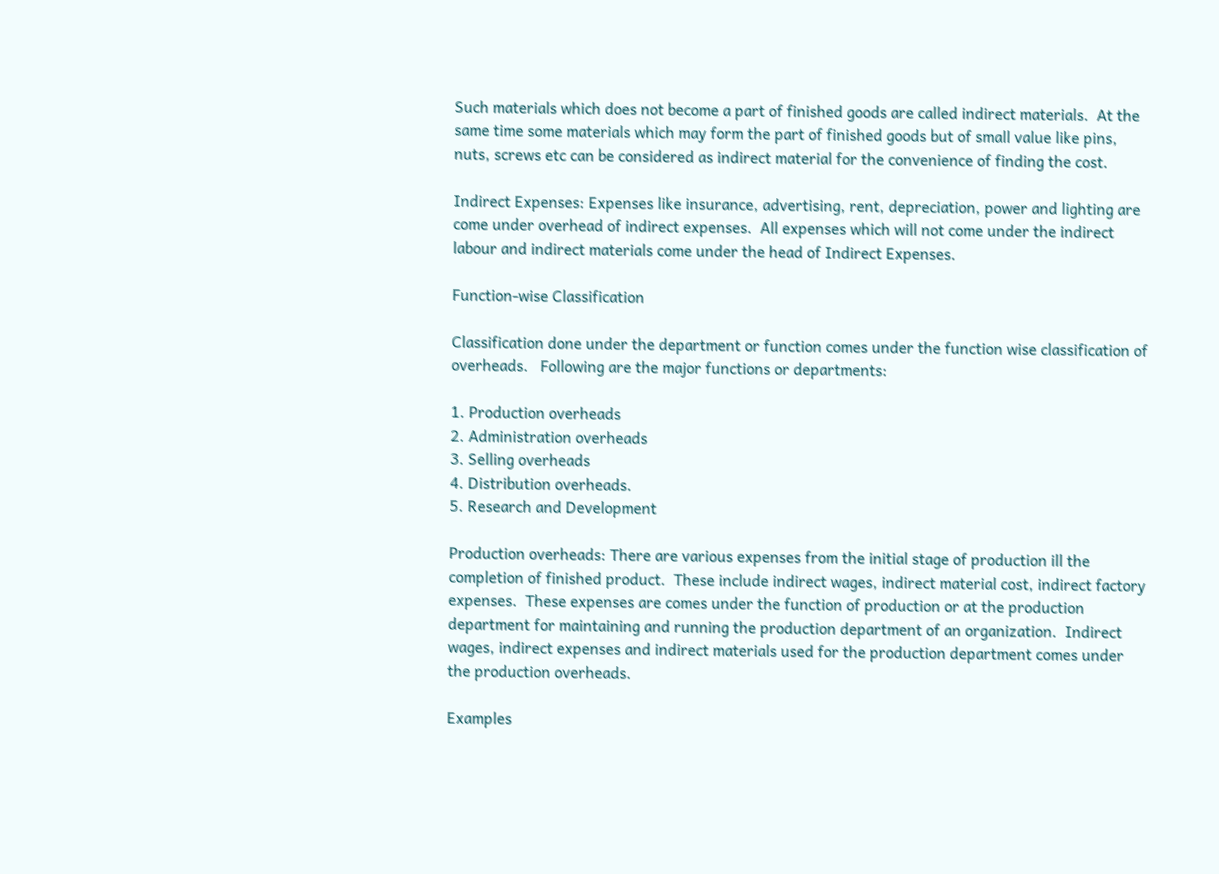Such materials which does not become a part of finished goods are called indirect materials.  At the same time some materials which may form the part of finished goods but of small value like pins, nuts, screws etc can be considered as indirect material for the convenience of finding the cost.

Indirect Expenses: Expenses like insurance, advertising, rent, depreciation, power and lighting are come under overhead of indirect expenses.  All expenses which will not come under the indirect labour and indirect materials come under the head of Indirect Expenses.

Function-wise Classification

Classification done under the department or function comes under the function wise classification of overheads.   Following are the major functions or departments:

1. Production overheads
2. Administration overheads
3. Selling overheads
4. Distribution overheads.
5. Research and Development

Production overheads: There are various expenses from the initial stage of production ill the completion of finished product.  These include indirect wages, indirect material cost, indirect factory expenses.  These expenses are comes under the function of production or at the production department for maintaining and running the production department of an organization.  Indirect wages, indirect expenses and indirect materials used for the production department comes under the production overheads.

Examples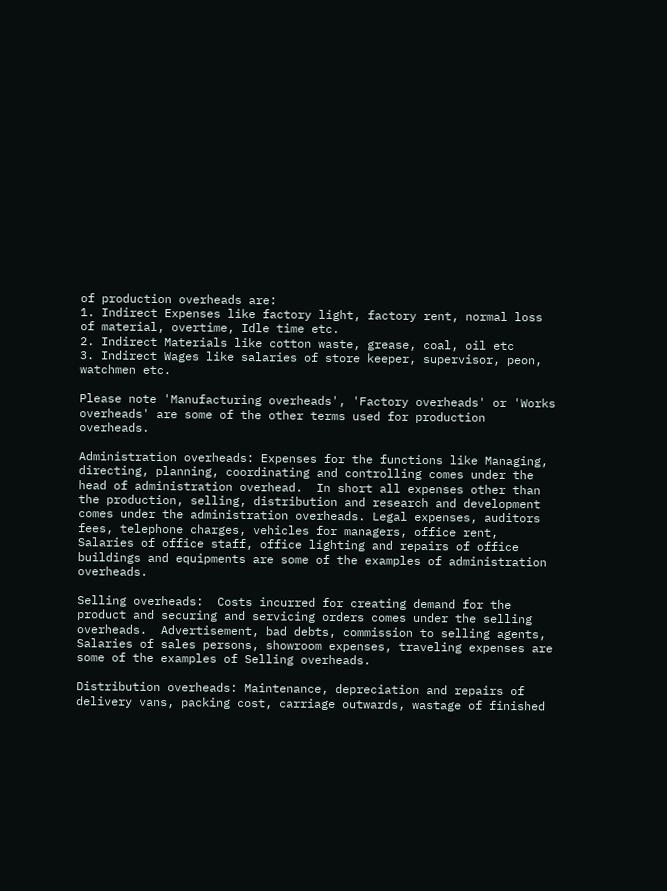of production overheads are:
1. Indirect Expenses like factory light, factory rent, normal loss of material, overtime, Idle time etc.
2. Indirect Materials like cotton waste, grease, coal, oil etc
3. Indirect Wages like salaries of store keeper, supervisor, peon, watchmen etc.

Please note 'Manufacturing overheads', 'Factory overheads' or 'Works overheads' are some of the other terms used for production overheads.

Administration overheads: Expenses for the functions like Managing, directing, planning, coordinating and controlling comes under the head of administration overhead.  In short all expenses other than the production, selling, distribution and research and development comes under the administration overheads. Legal expenses, auditors fees, telephone charges, vehicles for managers, office rent, Salaries of office staff, office lighting and repairs of office buildings and equipments are some of the examples of administration overheads.

Selling overheads:  Costs incurred for creating demand for the product and securing and servicing orders comes under the selling overheads.  Advertisement, bad debts, commission to selling agents, Salaries of sales persons, showroom expenses, traveling expenses are some of the examples of Selling overheads.

Distribution overheads: Maintenance, depreciation and repairs of delivery vans, packing cost, carriage outwards, wastage of finished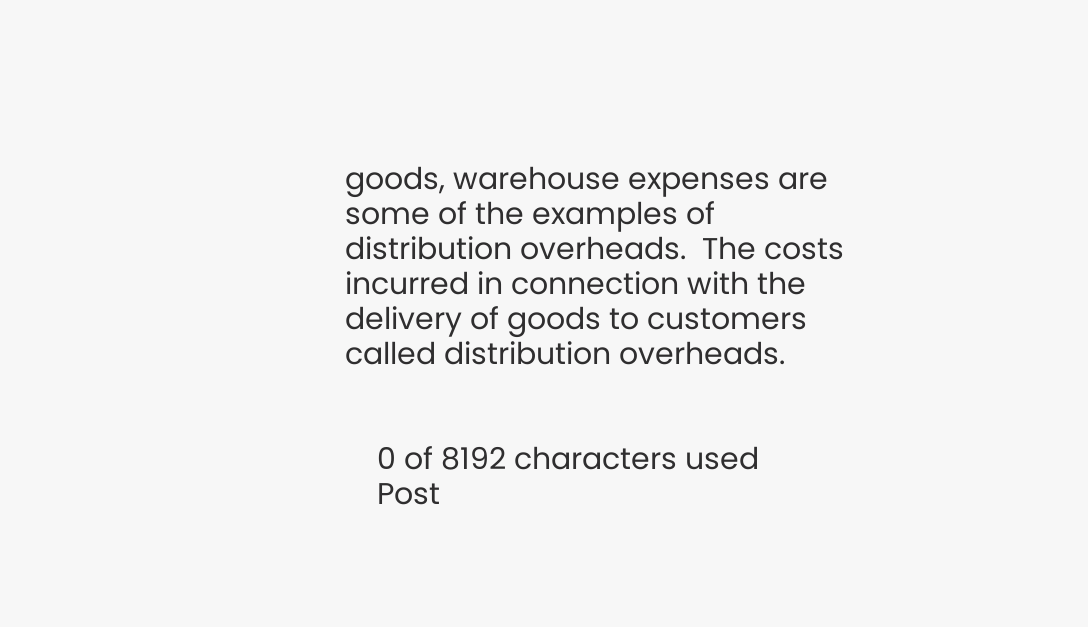goods, warehouse expenses are some of the examples of distribution overheads.  The costs incurred in connection with the delivery of goods to customers called distribution overheads.


    0 of 8192 characters used
    Post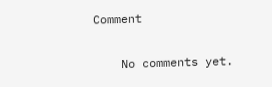Comment

    No comments yet.